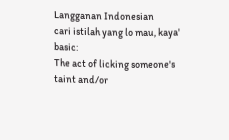Langganan Indonesian
cari istilah yang lo mau, kaya' basic:
The act of licking someone's taint and/or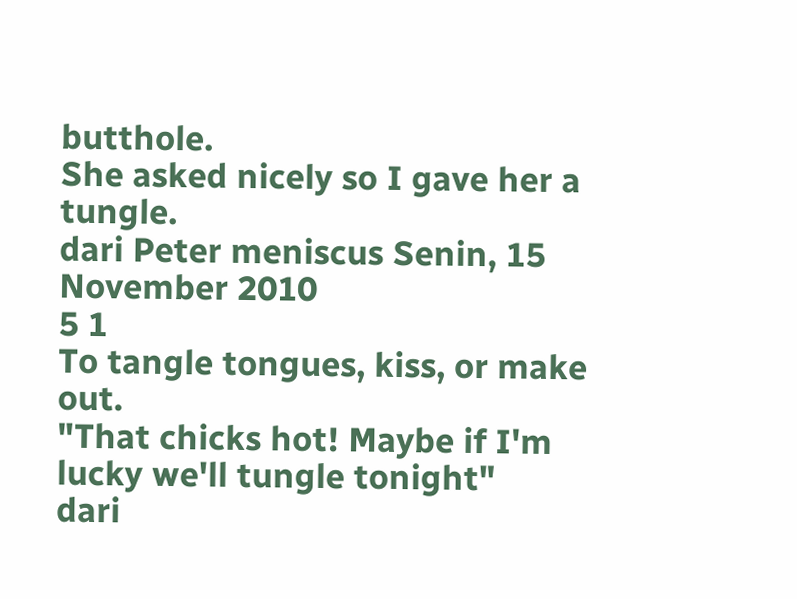butthole.
She asked nicely so I gave her a tungle.
dari Peter meniscus Senin, 15 November 2010
5 1
To tangle tongues, kiss, or make out.
"That chicks hot! Maybe if I'm lucky we'll tungle tonight"
dari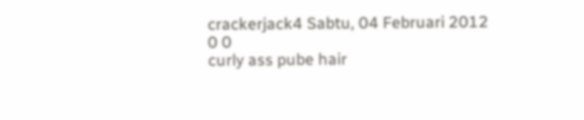crackerjack4 Sabtu, 04 Februari 2012
0 0
curly ass pube hair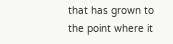that has grown to the point where it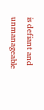is defiant and unmanageable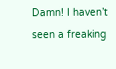Damn! I haven’t seen a freaking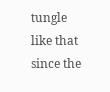tungle like that since the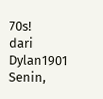70s!
dari Dylan1901 Senin,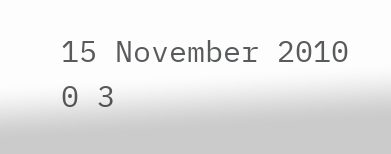15 November 2010
0 3